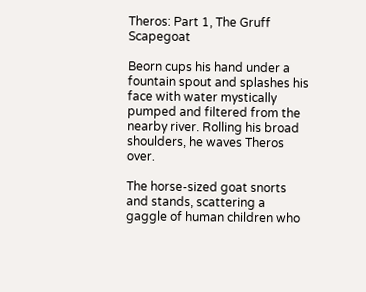Theros: Part 1, The Gruff Scapegoat

Beorn cups his hand under a fountain spout and splashes his face with water mystically pumped and filtered from the nearby river. Rolling his broad shoulders, he waves Theros over.

The horse-sized goat snorts and stands, scattering a gaggle of human children who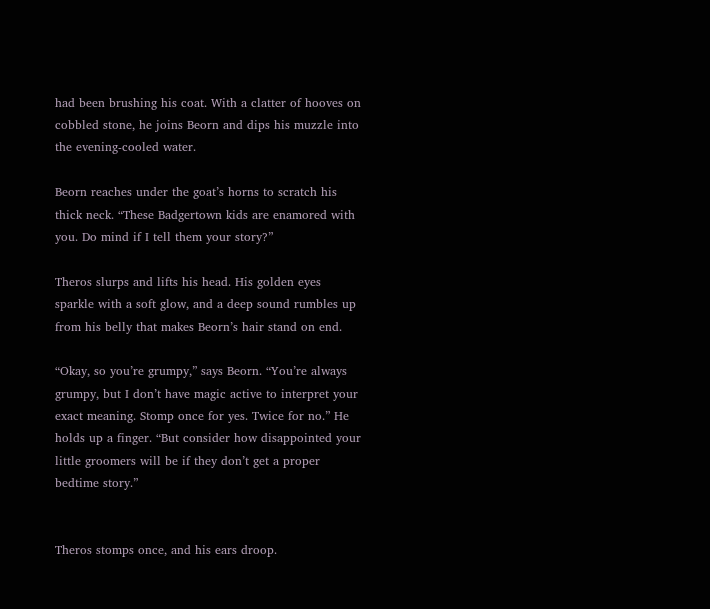had been brushing his coat. With a clatter of hooves on cobbled stone, he joins Beorn and dips his muzzle into the evening-cooled water.

Beorn reaches under the goat’s horns to scratch his thick neck. “These Badgertown kids are enamored with you. Do mind if I tell them your story?”

Theros slurps and lifts his head. His golden eyes sparkle with a soft glow, and a deep sound rumbles up from his belly that makes Beorn’s hair stand on end.

“Okay, so you’re grumpy,” says Beorn. “You’re always grumpy, but I don’t have magic active to interpret your exact meaning. Stomp once for yes. Twice for no.” He holds up a finger. “But consider how disappointed your little groomers will be if they don’t get a proper bedtime story.”


Theros stomps once, and his ears droop.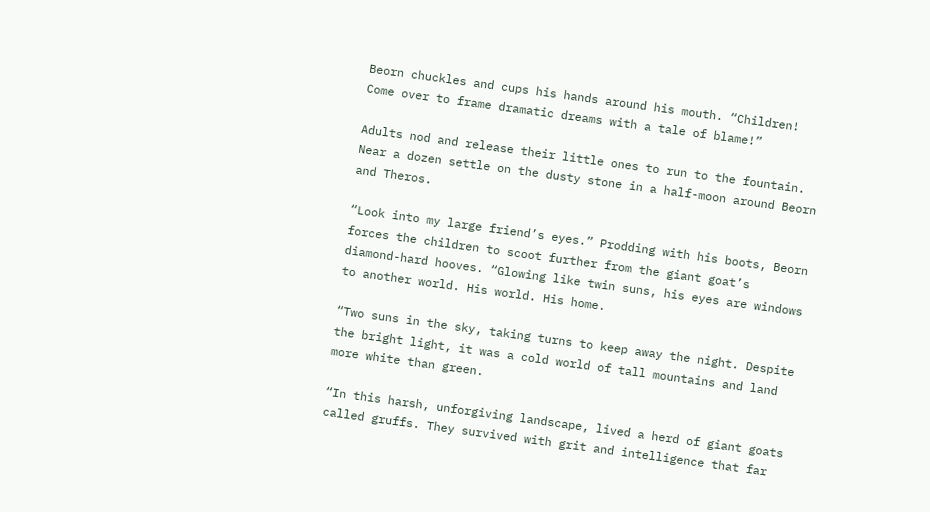Beorn chuckles and cups his hands around his mouth. “Children! Come over to frame dramatic dreams with a tale of blame!”

Adults nod and release their little ones to run to the fountain. Near a dozen settle on the dusty stone in a half-moon around Beorn and Theros.

“Look into my large friend’s eyes.” Prodding with his boots, Beorn forces the children to scoot further from the giant goat’s diamond-hard hooves. “Glowing like twin suns, his eyes are windows to another world. His world. His home.

“Two suns in the sky, taking turns to keep away the night. Despite the bright light, it was a cold world of tall mountains and land more white than green.

“In this harsh, unforgiving landscape, lived a herd of giant goats called gruffs. They survived with grit and intelligence that far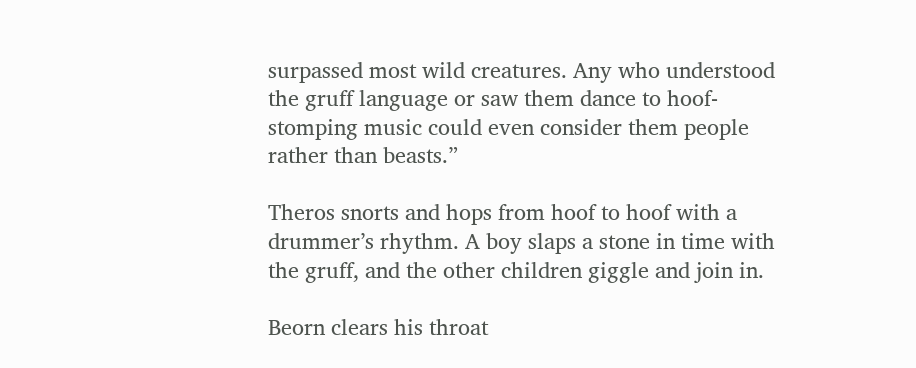surpassed most wild creatures. Any who understood the gruff language or saw them dance to hoof-stomping music could even consider them people rather than beasts.”

Theros snorts and hops from hoof to hoof with a drummer’s rhythm. A boy slaps a stone in time with the gruff, and the other children giggle and join in.

Beorn clears his throat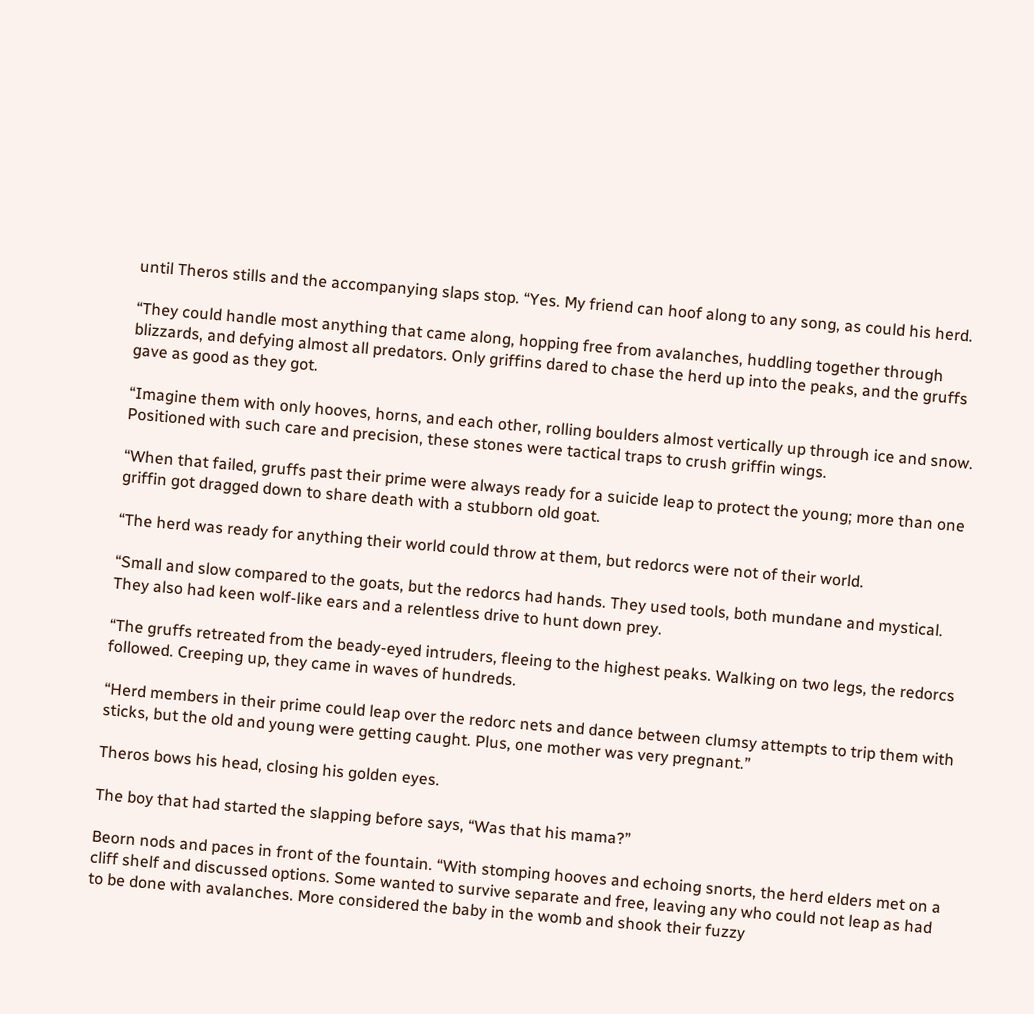until Theros stills and the accompanying slaps stop. “Yes. My friend can hoof along to any song, as could his herd.

“They could handle most anything that came along, hopping free from avalanches, huddling together through blizzards, and defying almost all predators. Only griffins dared to chase the herd up into the peaks, and the gruffs gave as good as they got.

“Imagine them with only hooves, horns, and each other, rolling boulders almost vertically up through ice and snow. Positioned with such care and precision, these stones were tactical traps to crush griffin wings.

“When that failed, gruffs past their prime were always ready for a suicide leap to protect the young; more than one griffin got dragged down to share death with a stubborn old goat.

“The herd was ready for anything their world could throw at them, but redorcs were not of their world.

“Small and slow compared to the goats, but the redorcs had hands. They used tools, both mundane and mystical. They also had keen wolf-like ears and a relentless drive to hunt down prey.

“The gruffs retreated from the beady-eyed intruders, fleeing to the highest peaks. Walking on two legs, the redorcs followed. Creeping up, they came in waves of hundreds.

“Herd members in their prime could leap over the redorc nets and dance between clumsy attempts to trip them with sticks, but the old and young were getting caught. Plus, one mother was very pregnant.”

Theros bows his head, closing his golden eyes.

The boy that had started the slapping before says, “Was that his mama?”

Beorn nods and paces in front of the fountain. “With stomping hooves and echoing snorts, the herd elders met on a cliff shelf and discussed options. Some wanted to survive separate and free, leaving any who could not leap as had to be done with avalanches. More considered the baby in the womb and shook their fuzzy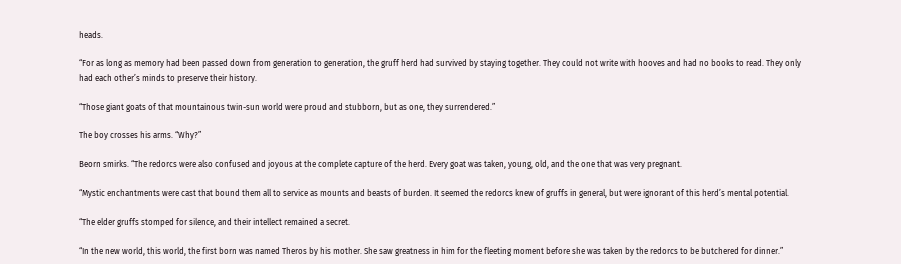heads.

“For as long as memory had been passed down from generation to generation, the gruff herd had survived by staying together. They could not write with hooves and had no books to read. They only had each other’s minds to preserve their history.

“Those giant goats of that mountainous twin-sun world were proud and stubborn, but as one, they surrendered.”

The boy crosses his arms. “Why?”

Beorn smirks. “The redorcs were also confused and joyous at the complete capture of the herd. Every goat was taken, young, old, and the one that was very pregnant.

“Mystic enchantments were cast that bound them all to service as mounts and beasts of burden. It seemed the redorcs knew of gruffs in general, but were ignorant of this herd’s mental potential.

“The elder gruffs stomped for silence, and their intellect remained a secret.

“In the new world, this world, the first born was named Theros by his mother. She saw greatness in him for the fleeting moment before she was taken by the redorcs to be butchered for dinner.”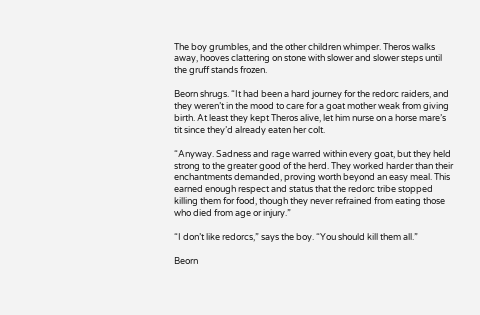The boy grumbles, and the other children whimper. Theros walks away, hooves clattering on stone with slower and slower steps until the gruff stands frozen.

Beorn shrugs. “It had been a hard journey for the redorc raiders, and they weren’t in the mood to care for a goat mother weak from giving birth. At least they kept Theros alive, let him nurse on a horse mare’s tit since they’d already eaten her colt.

“Anyway. Sadness and rage warred within every goat, but they held strong to the greater good of the herd. They worked harder than their enchantments demanded, proving worth beyond an easy meal. This earned enough respect and status that the redorc tribe stopped killing them for food, though they never refrained from eating those who died from age or injury.”

“I don’t like redorcs,” says the boy. “You should kill them all.”

Beorn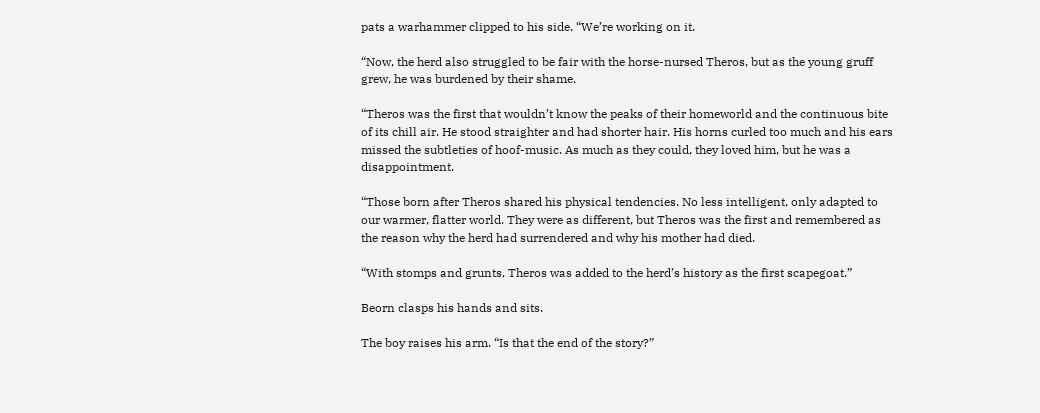pats a warhammer clipped to his side. “We’re working on it.

“Now, the herd also struggled to be fair with the horse-nursed Theros, but as the young gruff grew, he was burdened by their shame.

“Theros was the first that wouldn’t know the peaks of their homeworld and the continuous bite of its chill air. He stood straighter and had shorter hair. His horns curled too much and his ears missed the subtleties of hoof-music. As much as they could, they loved him, but he was a disappointment.

“Those born after Theros shared his physical tendencies. No less intelligent, only adapted to our warmer, flatter world. They were as different, but Theros was the first and remembered as the reason why the herd had surrendered and why his mother had died.

“With stomps and grunts, Theros was added to the herd’s history as the first scapegoat.”

Beorn clasps his hands and sits.

The boy raises his arm. “Is that the end of the story?”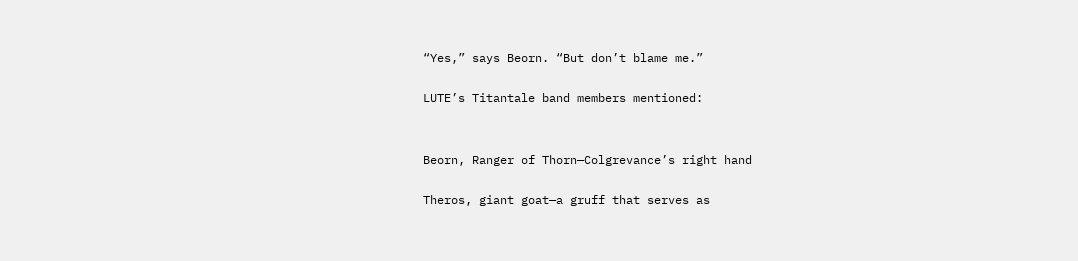“Yes,” says Beorn. “But don’t blame me.”

LUTE’s Titantale band members mentioned:


Beorn, Ranger of Thorn—Colgrevance’s right hand

Theros, giant goat—a gruff that serves as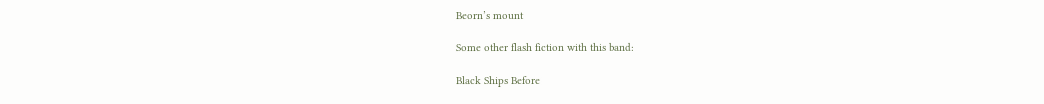Beorn’s mount

Some other flash fiction with this band:

Black Ships Before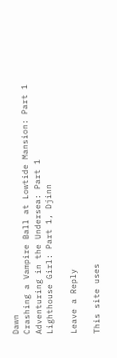Dawn
Crashing a Vampire Ball at Lowtide Mansion: Part 1
Adventuring in the Undersea: Part 1
Lighthouse Girl: Part 1, Djinn

Leave a Reply

This site uses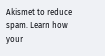Akismet to reduce spam. Learn how your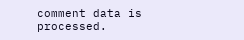comment data is processed.